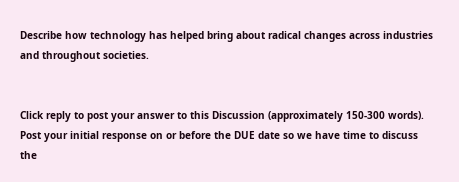Describe how technology has helped bring about radical changes across industries and throughout societies.


Click reply to post your answer to this Discussion (approximately 150-300 words). Post your initial response on or before the DUE date so we have time to discuss the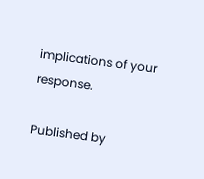implications of your response.

Published by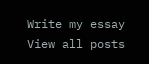Write my essay
View all posts